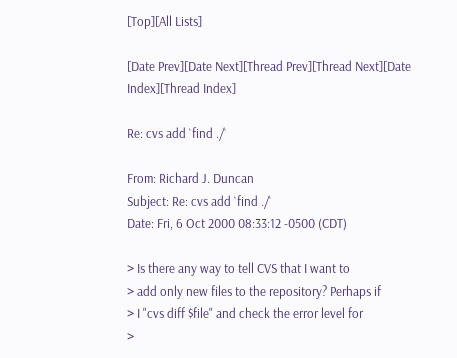[Top][All Lists]

[Date Prev][Date Next][Thread Prev][Thread Next][Date Index][Thread Index]

Re: cvs add `find ./`

From: Richard J. Duncan
Subject: Re: cvs add `find ./`
Date: Fri, 6 Oct 2000 08:33:12 -0500 (CDT)

> Is there any way to tell CVS that I want to
> add only new files to the repository? Perhaps if
> I "cvs diff $file" and check the error level for
>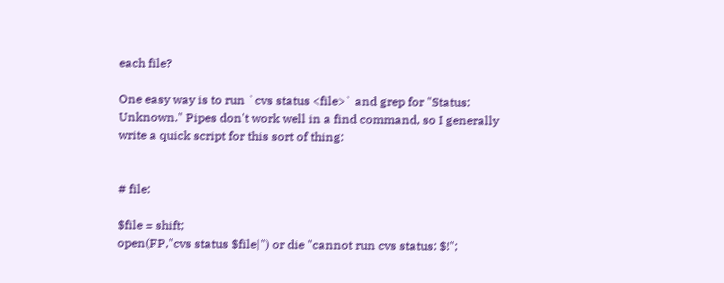each file?

One easy way is to run `cvs status <file>` and grep for "Status:
Unknown." Pipes don't work well in a find command, so I generally
write a quick script for this sort of thing:


# file:

$file = shift;
open(FP,"cvs status $file|") or die "cannot run cvs status: $!";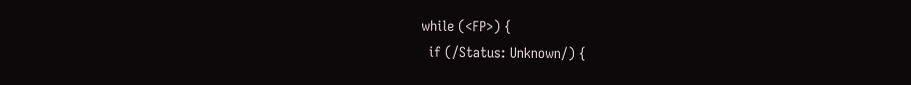while (<FP>) {
  if (/Status: Unknown/) {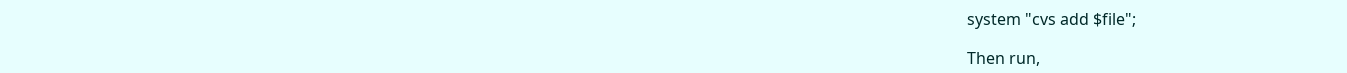system "cvs add $file";

Then run,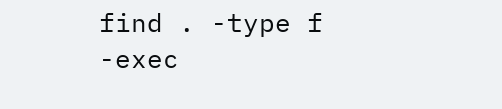find . -type f -exec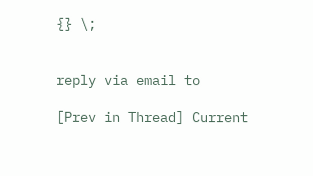{} \;


reply via email to

[Prev in Thread] Current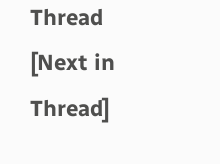Thread [Next in Thread]